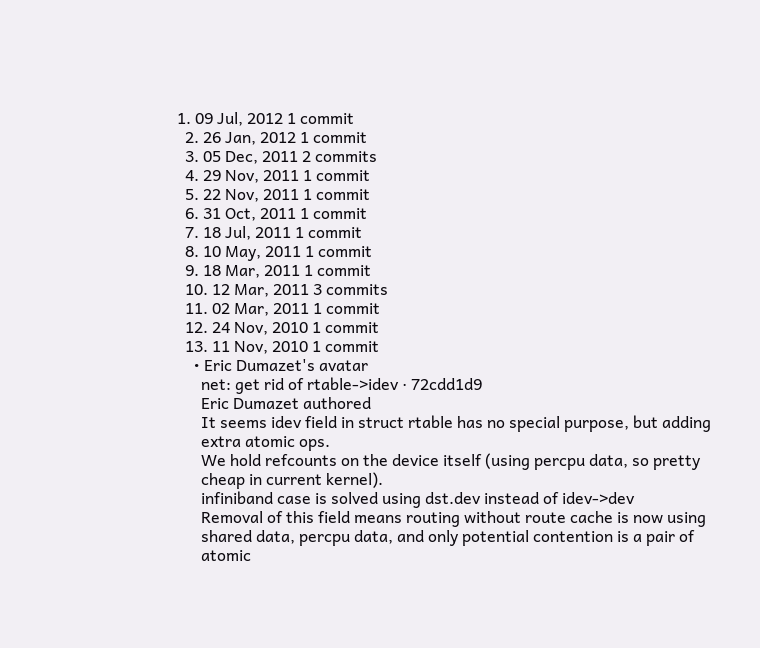1. 09 Jul, 2012 1 commit
  2. 26 Jan, 2012 1 commit
  3. 05 Dec, 2011 2 commits
  4. 29 Nov, 2011 1 commit
  5. 22 Nov, 2011 1 commit
  6. 31 Oct, 2011 1 commit
  7. 18 Jul, 2011 1 commit
  8. 10 May, 2011 1 commit
  9. 18 Mar, 2011 1 commit
  10. 12 Mar, 2011 3 commits
  11. 02 Mar, 2011 1 commit
  12. 24 Nov, 2010 1 commit
  13. 11 Nov, 2010 1 commit
    • Eric Dumazet's avatar
      net: get rid of rtable->idev · 72cdd1d9
      Eric Dumazet authored
      It seems idev field in struct rtable has no special purpose, but adding
      extra atomic ops.
      We hold refcounts on the device itself (using percpu data, so pretty
      cheap in current kernel).
      infiniband case is solved using dst.dev instead of idev->dev
      Removal of this field means routing without route cache is now using
      shared data, percpu data, and only potential contention is a pair of
      atomic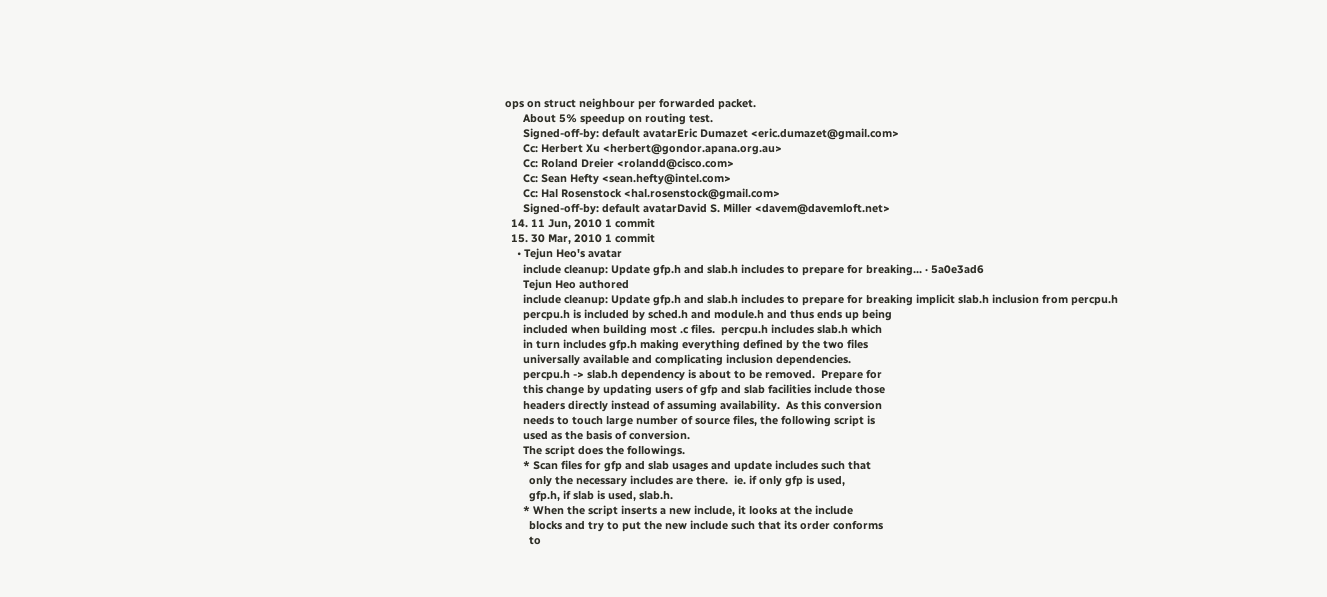ops on struct neighbour per forwarded packet.
      About 5% speedup on routing test.
      Signed-off-by: default avatarEric Dumazet <eric.dumazet@gmail.com>
      Cc: Herbert Xu <herbert@gondor.apana.org.au>
      Cc: Roland Dreier <rolandd@cisco.com>
      Cc: Sean Hefty <sean.hefty@intel.com>
      Cc: Hal Rosenstock <hal.rosenstock@gmail.com>
      Signed-off-by: default avatarDavid S. Miller <davem@davemloft.net>
  14. 11 Jun, 2010 1 commit
  15. 30 Mar, 2010 1 commit
    • Tejun Heo's avatar
      include cleanup: Update gfp.h and slab.h includes to prepare for breaking... · 5a0e3ad6
      Tejun Heo authored
      include cleanup: Update gfp.h and slab.h includes to prepare for breaking implicit slab.h inclusion from percpu.h
      percpu.h is included by sched.h and module.h and thus ends up being
      included when building most .c files.  percpu.h includes slab.h which
      in turn includes gfp.h making everything defined by the two files
      universally available and complicating inclusion dependencies.
      percpu.h -> slab.h dependency is about to be removed.  Prepare for
      this change by updating users of gfp and slab facilities include those
      headers directly instead of assuming availability.  As this conversion
      needs to touch large number of source files, the following script is
      used as the basis of conversion.
      The script does the followings.
      * Scan files for gfp and slab usages and update includes such that
        only the necessary includes are there.  ie. if only gfp is used,
        gfp.h, if slab is used, slab.h.
      * When the script inserts a new include, it looks at the include
        blocks and try to put the new include such that its order conforms
        to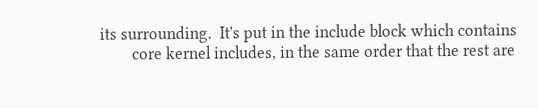its surrounding.  It's put in the include block which contains
        core kernel includes, in the same order that the rest are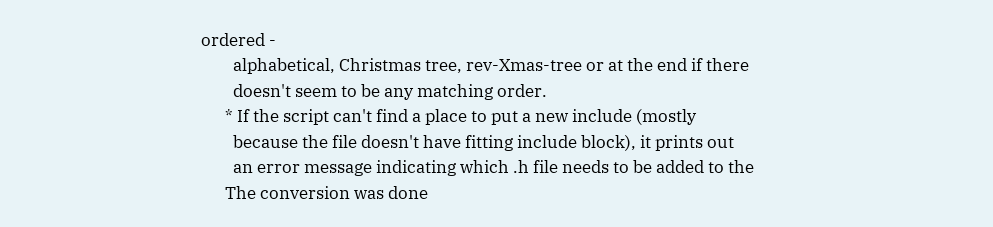ordered -
        alphabetical, Christmas tree, rev-Xmas-tree or at the end if there
        doesn't seem to be any matching order.
      * If the script can't find a place to put a new include (mostly
        because the file doesn't have fitting include block), it prints out
        an error message indicating which .h file needs to be added to the
      The conversion was done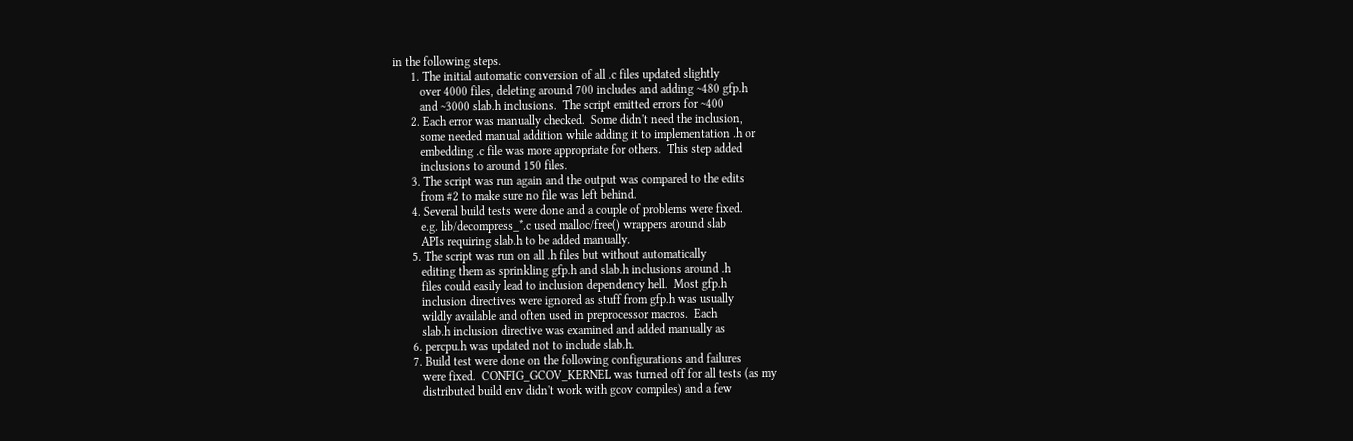in the following steps.
      1. The initial automatic conversion of all .c files updated slightly
         over 4000 files, deleting around 700 includes and adding ~480 gfp.h
         and ~3000 slab.h inclusions.  The script emitted errors for ~400
      2. Each error was manually checked.  Some didn't need the inclusion,
         some needed manual addition while adding it to implementation .h or
         embedding .c file was more appropriate for others.  This step added
         inclusions to around 150 files.
      3. The script was run again and the output was compared to the edits
         from #2 to make sure no file was left behind.
      4. Several build tests were done and a couple of problems were fixed.
         e.g. lib/decompress_*.c used malloc/free() wrappers around slab
         APIs requiring slab.h to be added manually.
      5. The script was run on all .h files but without automatically
         editing them as sprinkling gfp.h and slab.h inclusions around .h
         files could easily lead to inclusion dependency hell.  Most gfp.h
         inclusion directives were ignored as stuff from gfp.h was usually
         wildly available and often used in preprocessor macros.  Each
         slab.h inclusion directive was examined and added manually as
      6. percpu.h was updated not to include slab.h.
      7. Build test were done on the following configurations and failures
         were fixed.  CONFIG_GCOV_KERNEL was turned off for all tests (as my
         distributed build env didn't work with gcov compiles) and a few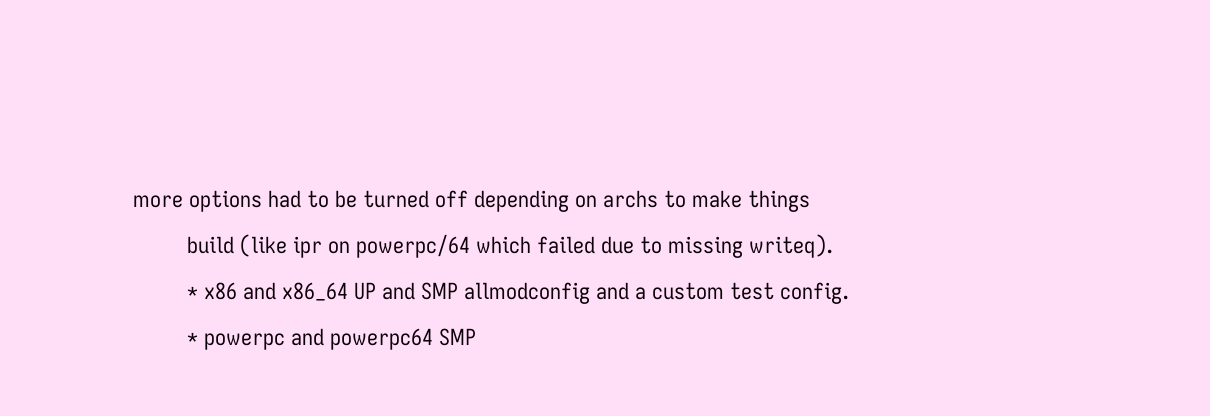more options had to be turned off depending on archs to make things
         build (like ipr on powerpc/64 which failed due to missing writeq).
         * x86 and x86_64 UP and SMP allmodconfig and a custom test config.
         * powerpc and powerpc64 SMP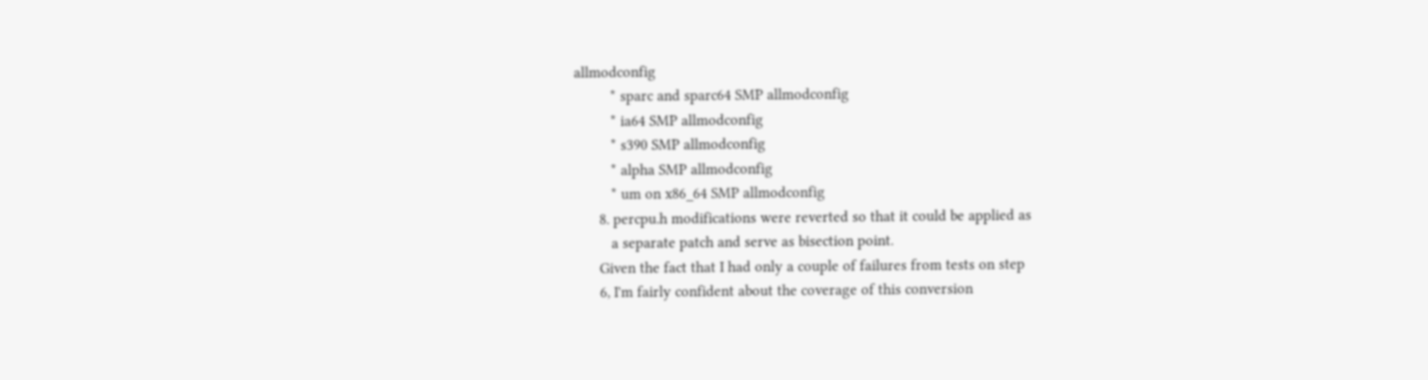allmodconfig
         * sparc and sparc64 SMP allmodconfig
         * ia64 SMP allmodconfig
         * s390 SMP allmodconfig
         * alpha SMP allmodconfig
         * um on x86_64 SMP allmodconfig
      8. percpu.h modifications were reverted so that it could be applied as
         a separate patch and serve as bisection point.
      Given the fact that I had only a couple of failures from tests on step
      6, I'm fairly confident about the coverage of this conversion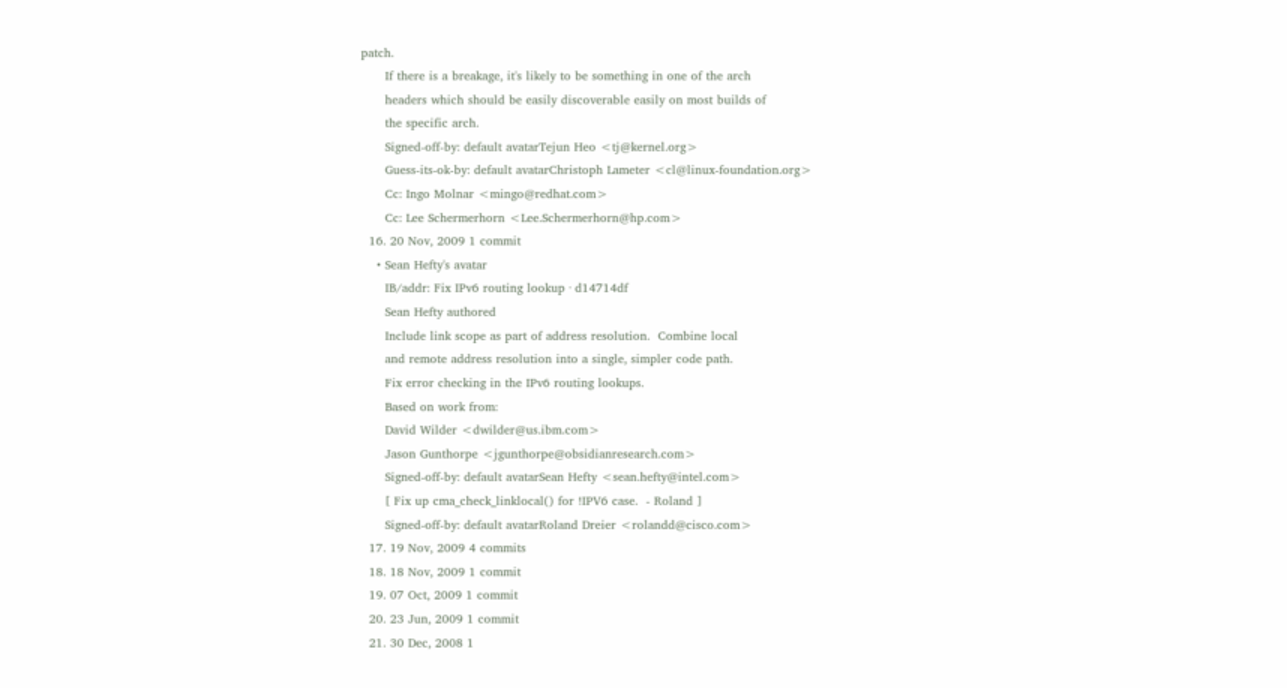patch.
      If there is a breakage, it's likely to be something in one of the arch
      headers which should be easily discoverable easily on most builds of
      the specific arch.
      Signed-off-by: default avatarTejun Heo <tj@kernel.org>
      Guess-its-ok-by: default avatarChristoph Lameter <cl@linux-foundation.org>
      Cc: Ingo Molnar <mingo@redhat.com>
      Cc: Lee Schermerhorn <Lee.Schermerhorn@hp.com>
  16. 20 Nov, 2009 1 commit
    • Sean Hefty's avatar
      IB/addr: Fix IPv6 routing lookup · d14714df
      Sean Hefty authored
      Include link scope as part of address resolution.  Combine local
      and remote address resolution into a single, simpler code path.
      Fix error checking in the IPv6 routing lookups.
      Based on work from:
      David Wilder <dwilder@us.ibm.com>
      Jason Gunthorpe <jgunthorpe@obsidianresearch.com>
      Signed-off-by: default avatarSean Hefty <sean.hefty@intel.com>
      [ Fix up cma_check_linklocal() for !IPV6 case.  - Roland ]
      Signed-off-by: default avatarRoland Dreier <rolandd@cisco.com>
  17. 19 Nov, 2009 4 commits
  18. 18 Nov, 2009 1 commit
  19. 07 Oct, 2009 1 commit
  20. 23 Jun, 2009 1 commit
  21. 30 Dec, 2008 1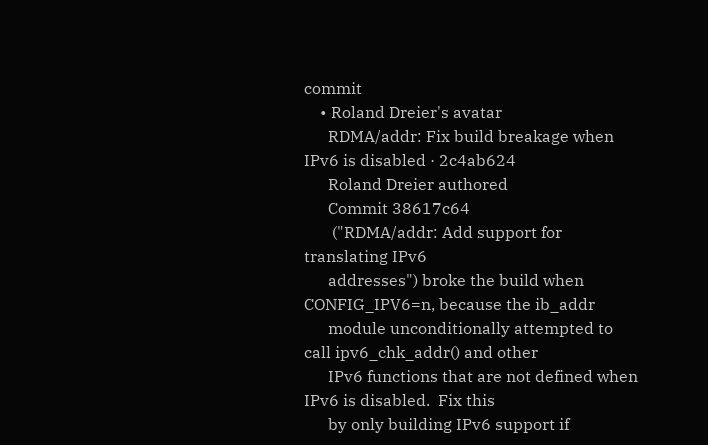commit
    • Roland Dreier's avatar
      RDMA/addr: Fix build breakage when IPv6 is disabled · 2c4ab624
      Roland Dreier authored
      Commit 38617c64
       ("RDMA/addr: Add support for translating IPv6
      addresses") broke the build when CONFIG_IPV6=n, because the ib_addr
      module unconditionally attempted to call ipv6_chk_addr() and other
      IPv6 functions that are not defined when IPv6 is disabled.  Fix this
      by only building IPv6 support if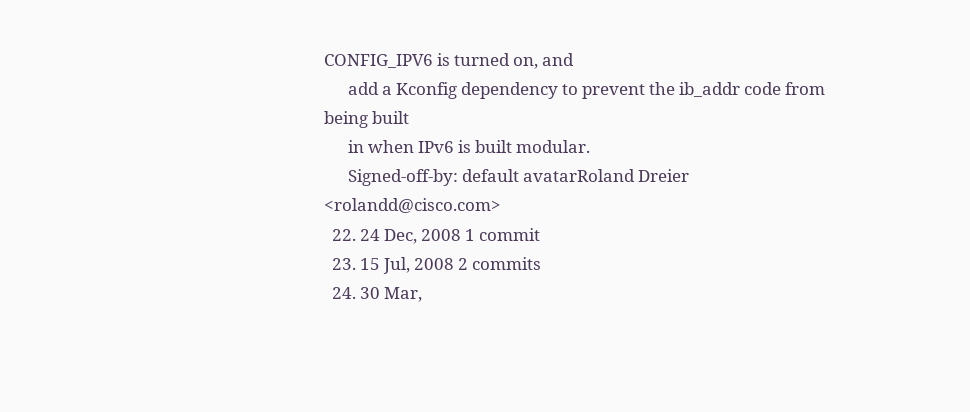CONFIG_IPV6 is turned on, and
      add a Kconfig dependency to prevent the ib_addr code from being built
      in when IPv6 is built modular.
      Signed-off-by: default avatarRoland Dreier <rolandd@cisco.com>
  22. 24 Dec, 2008 1 commit
  23. 15 Jul, 2008 2 commits
  24. 30 Mar,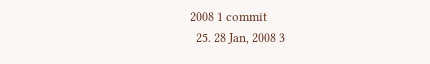2008 1 commit
  25. 28 Jan, 2008 3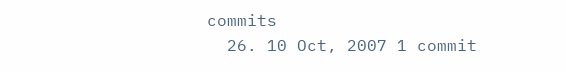commits
  26. 10 Oct, 2007 1 commit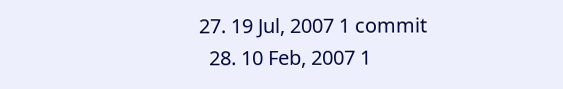27. 19 Jul, 2007 1 commit
  28. 10 Feb, 2007 1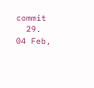commit
  29. 04 Feb,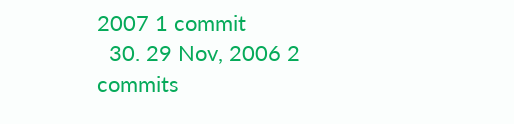2007 1 commit
  30. 29 Nov, 2006 2 commits